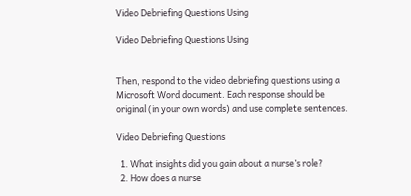Video Debriefing Questions Using

Video Debriefing Questions Using


Then, respond to the video debriefing questions using a Microsoft Word document. Each response should be original (in your own words) and use complete sentences.

Video Debriefing Questions

  1. What insights did you gain about a nurse’s role?
  2. How does a nurse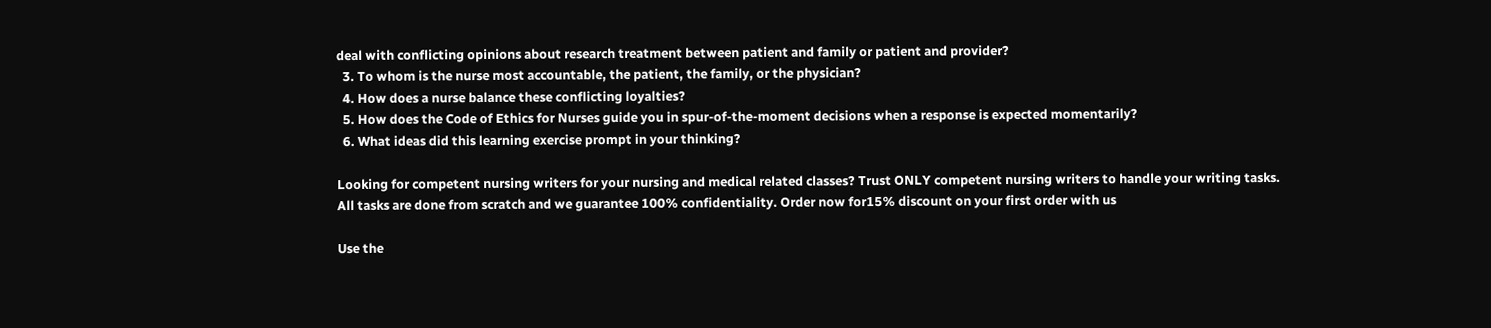deal with conflicting opinions about research treatment between patient and family or patient and provider?
  3. To whom is the nurse most accountable, the patient, the family, or the physician?
  4. How does a nurse balance these conflicting loyalties?
  5. How does the Code of Ethics for Nurses guide you in spur-of-the-moment decisions when a response is expected momentarily?
  6. What ideas did this learning exercise prompt in your thinking?

Looking for competent nursing writers for your nursing and medical related classes? Trust ONLY competent nursing writers to handle your writing tasks.
All tasks are done from scratch and we guarantee 100% confidentiality. Order now for15% discount on your first order with us

Use the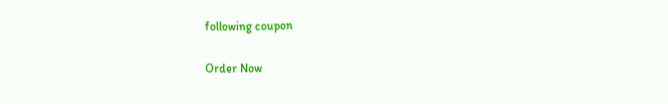following coupon

Order Now